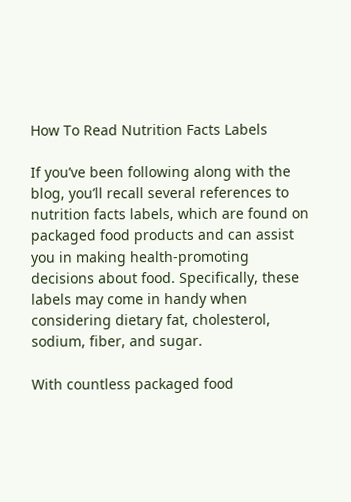How To Read Nutrition Facts Labels

If you’ve been following along with the blog, you’ll recall several references to nutrition facts labels, which are found on packaged food products and can assist you in making health-promoting decisions about food. Specifically, these labels may come in handy when considering dietary fat, cholesterol, sodium, fiber, and sugar.

With countless packaged food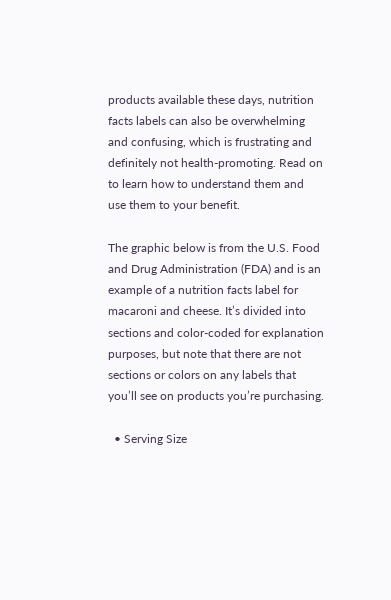products available these days, nutrition facts labels can also be overwhelming and confusing, which is frustrating and definitely not health-promoting. Read on to learn how to understand them and use them to your benefit.

The graphic below is from the U.S. Food and Drug Administration (FDA) and is an example of a nutrition facts label for macaroni and cheese. It’s divided into sections and color-coded for explanation purposes, but note that there are not sections or colors on any labels that you’ll see on products you’re purchasing.

  • Serving Size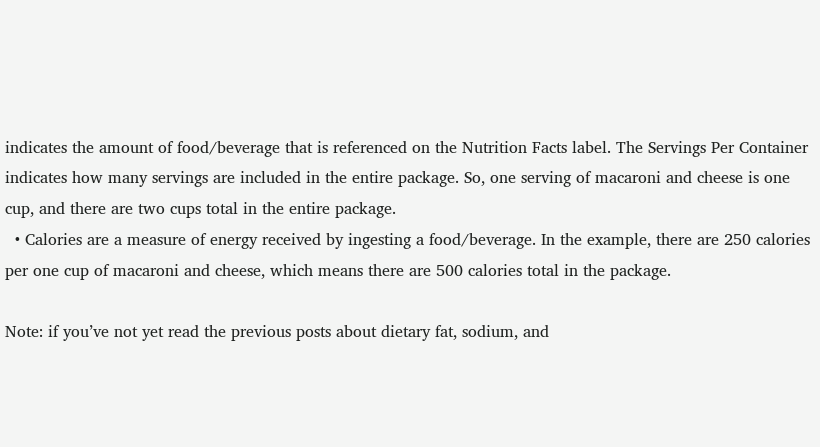indicates the amount of food/beverage that is referenced on the Nutrition Facts label. The Servings Per Container indicates how many servings are included in the entire package. So, one serving of macaroni and cheese is one cup, and there are two cups total in the entire package.
  • Calories are a measure of energy received by ingesting a food/beverage. In the example, there are 250 calories per one cup of macaroni and cheese, which means there are 500 calories total in the package.

Note: if you’ve not yet read the previous posts about dietary fat, sodium, and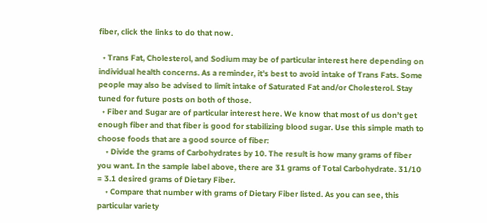fiber, click the links to do that now.

  • Trans Fat, Cholesterol, and Sodium may be of particular interest here depending on individual health concerns. As a reminder, it’s best to avoid intake of Trans Fats. Some people may also be advised to limit intake of Saturated Fat and/or Cholesterol. Stay tuned for future posts on both of those.
  • Fiber and Sugar are of particular interest here. We know that most of us don’t get enough fiber and that fiber is good for stabilizing blood sugar. Use this simple math to choose foods that are a good source of fiber:
    • Divide the grams of Carbohydrates by 10. The result is how many grams of fiber you want. In the sample label above, there are 31 grams of Total Carbohydrate. 31/10 = 3.1 desired grams of Dietary Fiber.
    • Compare that number with grams of Dietary Fiber listed. As you can see, this particular variety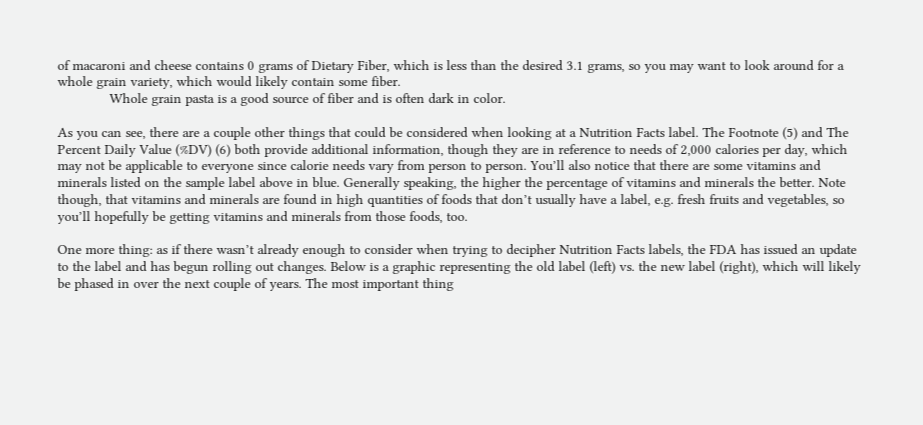of macaroni and cheese contains 0 grams of Dietary Fiber, which is less than the desired 3.1 grams, so you may want to look around for a whole grain variety, which would likely contain some fiber.
             Whole grain pasta is a good source of fiber and is often dark in color.

As you can see, there are a couple other things that could be considered when looking at a Nutrition Facts label. The Footnote (5) and The Percent Daily Value (%DV) (6) both provide additional information, though they are in reference to needs of 2,000 calories per day, which may not be applicable to everyone since calorie needs vary from person to person. You’ll also notice that there are some vitamins and minerals listed on the sample label above in blue. Generally speaking, the higher the percentage of vitamins and minerals the better. Note though, that vitamins and minerals are found in high quantities of foods that don’t usually have a label, e.g. fresh fruits and vegetables, so you’ll hopefully be getting vitamins and minerals from those foods, too.

One more thing: as if there wasn’t already enough to consider when trying to decipher Nutrition Facts labels, the FDA has issued an update to the label and has begun rolling out changes. Below is a graphic representing the old label (left) vs. the new label (right), which will likely be phased in over the next couple of years. The most important thing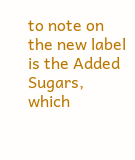to note on the new label is the Added Sugars, which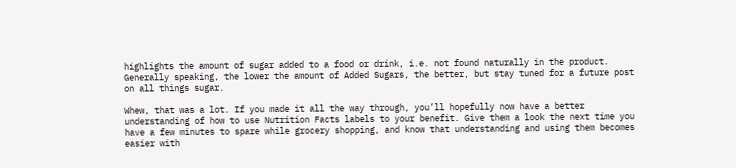highlights the amount of sugar added to a food or drink, i.e. not found naturally in the product. Generally speaking, the lower the amount of Added Sugars, the better, but stay tuned for a future post on all things sugar.

Whew, that was a lot. If you made it all the way through, you’ll hopefully now have a better understanding of how to use Nutrition Facts labels to your benefit. Give them a look the next time you have a few minutes to spare while grocery shopping, and know that understanding and using them becomes easier with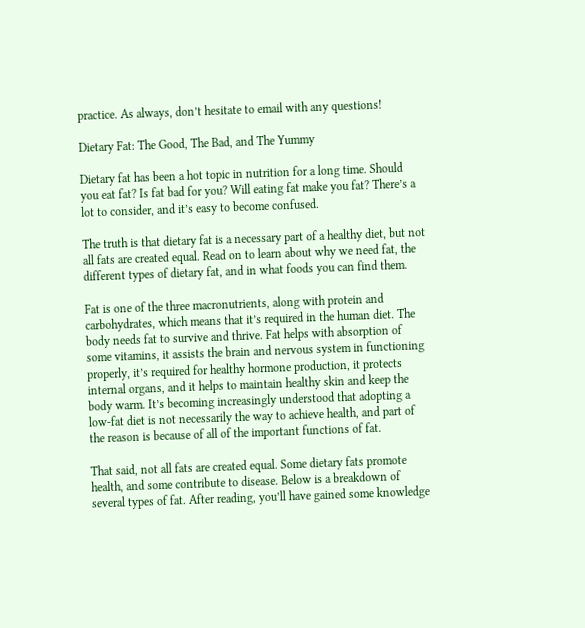practice. As always, don’t hesitate to email with any questions!

Dietary Fat: The Good, The Bad, and The Yummy

Dietary fat has been a hot topic in nutrition for a long time. Should you eat fat? Is fat bad for you? Will eating fat make you fat? There’s a lot to consider, and it’s easy to become confused.

The truth is that dietary fat is a necessary part of a healthy diet, but not all fats are created equal. Read on to learn about why we need fat, the different types of dietary fat, and in what foods you can find them.

Fat is one of the three macronutrients, along with protein and carbohydrates, which means that it’s required in the human diet. The body needs fat to survive and thrive. Fat helps with absorption of some vitamins, it assists the brain and nervous system in functioning properly, it’s required for healthy hormone production, it protects internal organs, and it helps to maintain healthy skin and keep the body warm. It’s becoming increasingly understood that adopting a low-fat diet is not necessarily the way to achieve health, and part of the reason is because of all of the important functions of fat.

That said, not all fats are created equal. Some dietary fats promote health, and some contribute to disease. Below is a breakdown of several types of fat. After reading, you’ll have gained some knowledge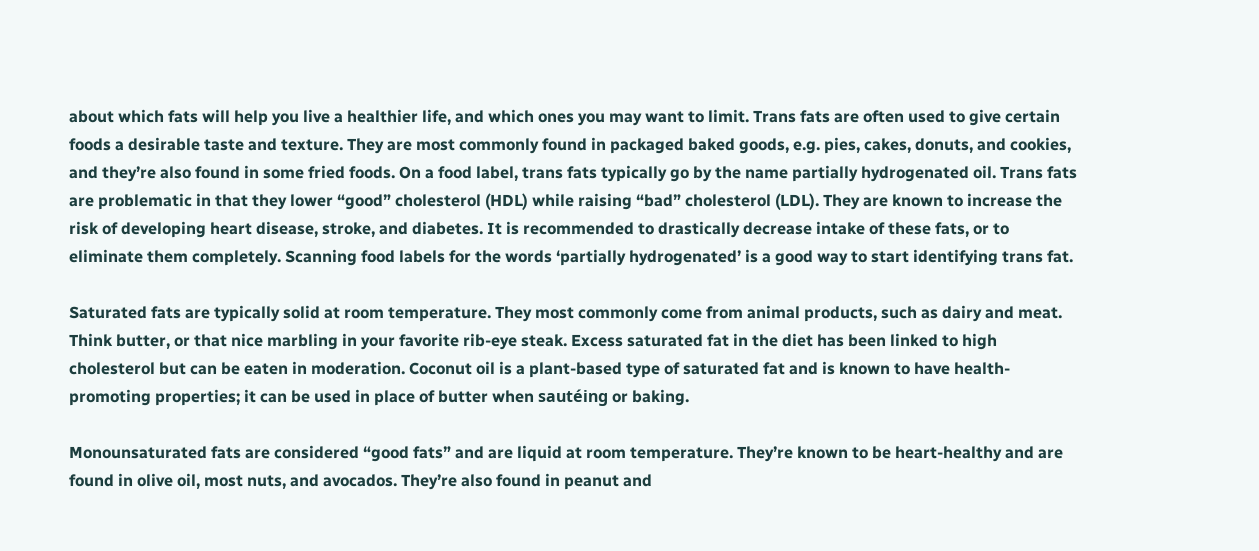about which fats will help you live a healthier life, and which ones you may want to limit. Trans fats are often used to give certain foods a desirable taste and texture. They are most commonly found in packaged baked goods, e.g. pies, cakes, donuts, and cookies, and they’re also found in some fried foods. On a food label, trans fats typically go by the name partially hydrogenated oil. Trans fats are problematic in that they lower “good” cholesterol (HDL) while raising “bad” cholesterol (LDL). They are known to increase the risk of developing heart disease, stroke, and diabetes. It is recommended to drastically decrease intake of these fats, or to eliminate them completely. Scanning food labels for the words ‘partially hydrogenated’ is a good way to start identifying trans fat.

Saturated fats are typically solid at room temperature. They most commonly come from animal products, such as dairy and meat. Think butter, or that nice marbling in your favorite rib-eye steak. Excess saturated fat in the diet has been linked to high cholesterol but can be eaten in moderation. Coconut oil is a plant-based type of saturated fat and is known to have health-promoting properties; it can be used in place of butter when sautéing or baking.

Monounsaturated fats are considered “good fats” and are liquid at room temperature. They’re known to be heart-healthy and are found in olive oil, most nuts, and avocados. They’re also found in peanut and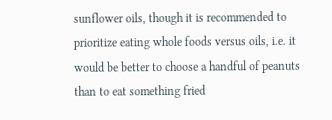sunflower oils, though it is recommended to prioritize eating whole foods versus oils, i.e. it would be better to choose a handful of peanuts than to eat something fried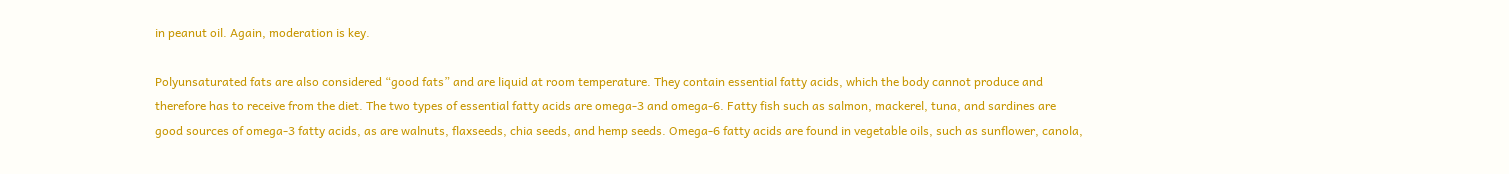in peanut oil. Again, moderation is key.

Polyunsaturated fats are also considered “good fats” and are liquid at room temperature. They contain essential fatty acids, which the body cannot produce and therefore has to receive from the diet. The two types of essential fatty acids are omega-3 and omega-6. Fatty fish such as salmon, mackerel, tuna, and sardines are good sources of omega-3 fatty acids, as are walnuts, flaxseeds, chia seeds, and hemp seeds. Omega-6 fatty acids are found in vegetable oils, such as sunflower, canola,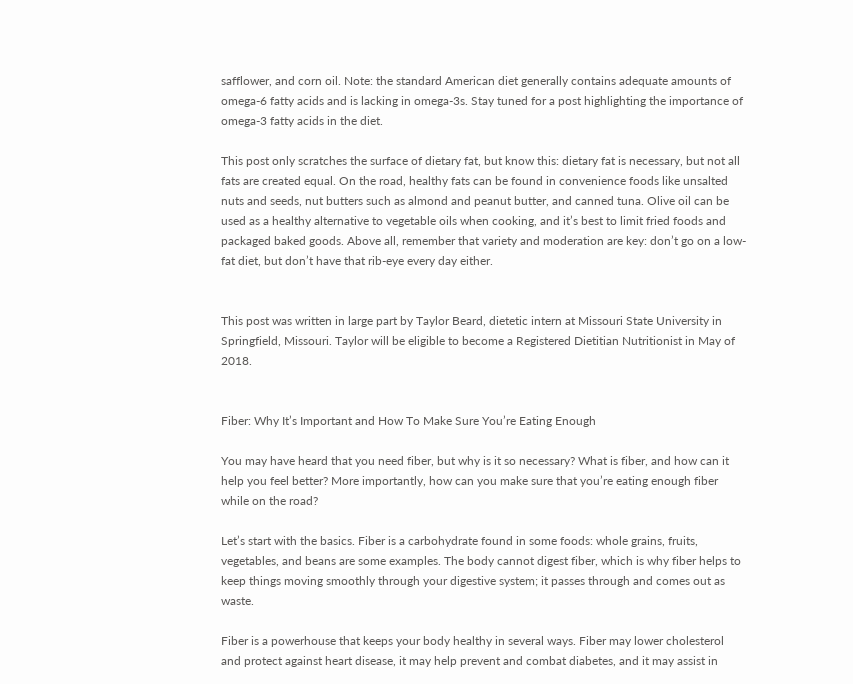safflower, and corn oil. Note: the standard American diet generally contains adequate amounts of omega-6 fatty acids and is lacking in omega-3s. Stay tuned for a post highlighting the importance of omega-3 fatty acids in the diet.

This post only scratches the surface of dietary fat, but know this: dietary fat is necessary, but not all fats are created equal. On the road, healthy fats can be found in convenience foods like unsalted nuts and seeds, nut butters such as almond and peanut butter, and canned tuna. Olive oil can be used as a healthy alternative to vegetable oils when cooking, and it’s best to limit fried foods and packaged baked goods. Above all, remember that variety and moderation are key: don’t go on a low-fat diet, but don’t have that rib-eye every day either.


This post was written in large part by Taylor Beard, dietetic intern at Missouri State University in Springfield, Missouri. Taylor will be eligible to become a Registered Dietitian Nutritionist in May of 2018.


Fiber: Why It’s Important and How To Make Sure You’re Eating Enough

You may have heard that you need fiber, but why is it so necessary? What is fiber, and how can it help you feel better? More importantly, how can you make sure that you’re eating enough fiber while on the road?

Let’s start with the basics. Fiber is a carbohydrate found in some foods: whole grains, fruits, vegetables, and beans are some examples. The body cannot digest fiber, which is why fiber helps to keep things moving smoothly through your digestive system; it passes through and comes out as waste.

Fiber is a powerhouse that keeps your body healthy in several ways. Fiber may lower cholesterol and protect against heart disease, it may help prevent and combat diabetes, and it may assist in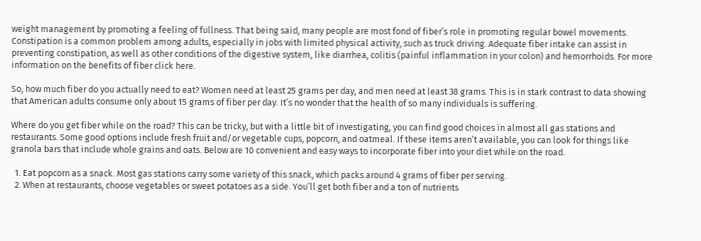weight management by promoting a feeling of fullness. That being said, many people are most fond of fiber’s role in promoting regular bowel movements. Constipation is a common problem among adults, especially in jobs with limited physical activity, such as truck driving. Adequate fiber intake can assist in preventing constipation, as well as other conditions of the digestive system, like diarrhea, colitis (painful inflammation in your colon) and hemorrhoids. For more information on the benefits of fiber click here.

So, how much fiber do you actually need to eat? Women need at least 25 grams per day, and men need at least 38 grams. This is in stark contrast to data showing that American adults consume only about 15 grams of fiber per day. It’s no wonder that the health of so many individuals is suffering.

Where do you get fiber while on the road? This can be tricky, but with a little bit of investigating, you can find good choices in almost all gas stations and restaurants. Some good options include fresh fruit and/or vegetable cups, popcorn, and oatmeal. If these items aren’t available, you can look for things like granola bars that include whole grains and oats. Below are 10 convenient and easy ways to incorporate fiber into your diet while on the road.

  1. Eat popcorn as a snack. Most gas stations carry some variety of this snack, which packs around 4 grams of fiber per serving.
  2. When at restaurants, choose vegetables or sweet potatoes as a side. You’ll get both fiber and a ton of nutrients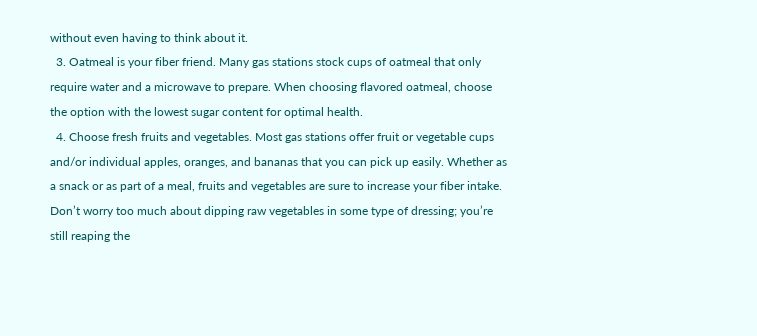without even having to think about it.
  3. Oatmeal is your fiber friend. Many gas stations stock cups of oatmeal that only require water and a microwave to prepare. When choosing flavored oatmeal, choose the option with the lowest sugar content for optimal health.
  4. Choose fresh fruits and vegetables. Most gas stations offer fruit or vegetable cups and/or individual apples, oranges, and bananas that you can pick up easily. Whether as a snack or as part of a meal, fruits and vegetables are sure to increase your fiber intake. Don’t worry too much about dipping raw vegetables in some type of dressing; you’re still reaping the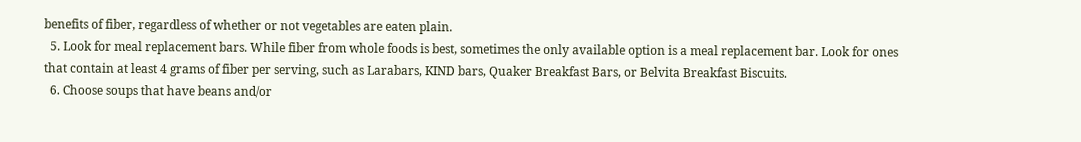benefits of fiber, regardless of whether or not vegetables are eaten plain.
  5. Look for meal replacement bars. While fiber from whole foods is best, sometimes the only available option is a meal replacement bar. Look for ones that contain at least 4 grams of fiber per serving, such as Larabars, KIND bars, Quaker Breakfast Bars, or Belvita Breakfast Biscuits.
  6. Choose soups that have beans and/or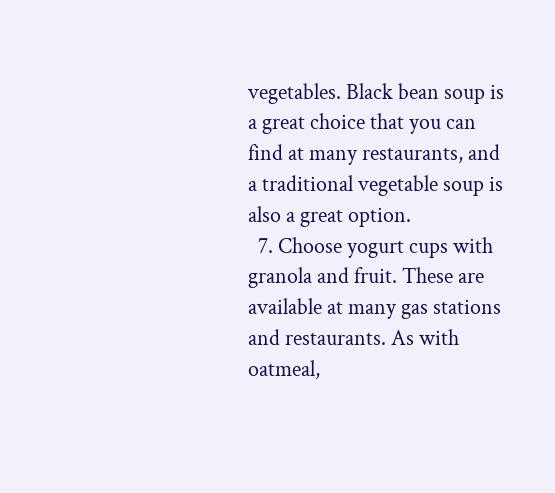vegetables. Black bean soup is a great choice that you can find at many restaurants, and a traditional vegetable soup is also a great option.
  7. Choose yogurt cups with granola and fruit. These are available at many gas stations and restaurants. As with oatmeal,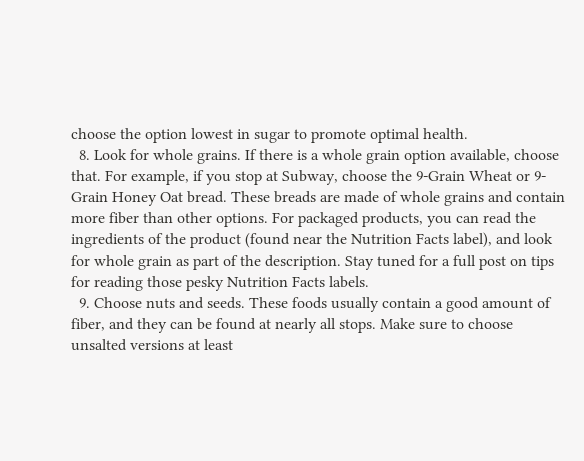choose the option lowest in sugar to promote optimal health.
  8. Look for whole grains. If there is a whole grain option available, choose that. For example, if you stop at Subway, choose the 9-Grain Wheat or 9-Grain Honey Oat bread. These breads are made of whole grains and contain more fiber than other options. For packaged products, you can read the ingredients of the product (found near the Nutrition Facts label), and look for whole grain as part of the description. Stay tuned for a full post on tips for reading those pesky Nutrition Facts labels.
  9. Choose nuts and seeds. These foods usually contain a good amount of fiber, and they can be found at nearly all stops. Make sure to choose unsalted versions at least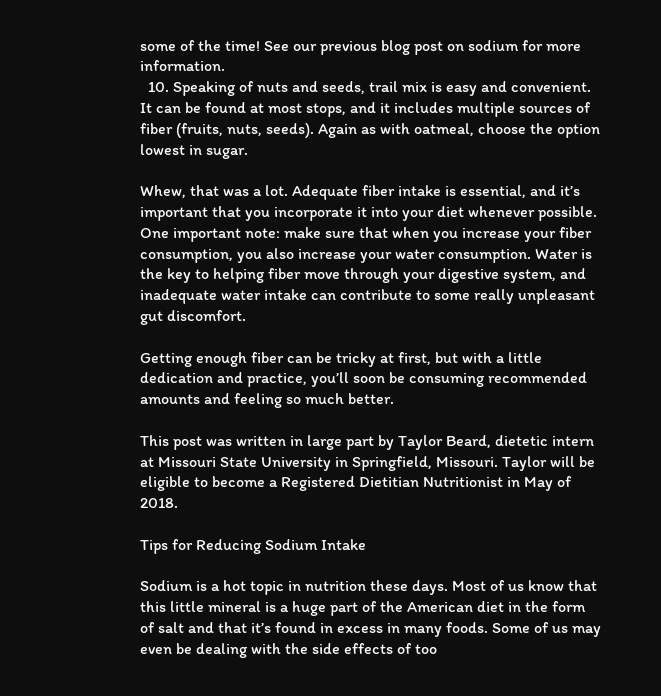some of the time! See our previous blog post on sodium for more information.
  10. Speaking of nuts and seeds, trail mix is easy and convenient. It can be found at most stops, and it includes multiple sources of fiber (fruits, nuts, seeds). Again as with oatmeal, choose the option lowest in sugar.

Whew, that was a lot. Adequate fiber intake is essential, and it’s important that you incorporate it into your diet whenever possible. One important note: make sure that when you increase your fiber consumption, you also increase your water consumption. Water is the key to helping fiber move through your digestive system, and inadequate water intake can contribute to some really unpleasant gut discomfort.

Getting enough fiber can be tricky at first, but with a little dedication and practice, you’ll soon be consuming recommended amounts and feeling so much better.

This post was written in large part by Taylor Beard, dietetic intern at Missouri State University in Springfield, Missouri. Taylor will be eligible to become a Registered Dietitian Nutritionist in May of 2018.

Tips for Reducing Sodium Intake

Sodium is a hot topic in nutrition these days. Most of us know that this little mineral is a huge part of the American diet in the form of salt and that it’s found in excess in many foods. Some of us may even be dealing with the side effects of too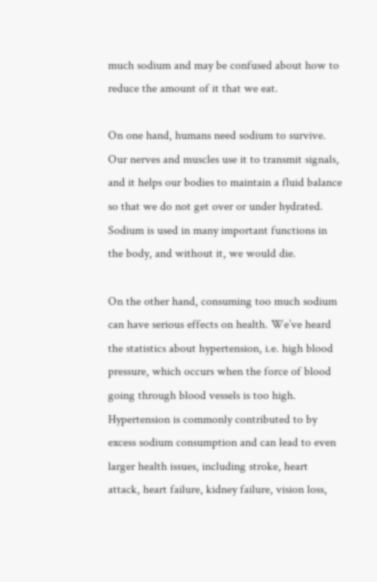much sodium and may be confused about how to reduce the amount of it that we eat.

On one hand, humans need sodium to survive. Our nerves and muscles use it to transmit signals, and it helps our bodies to maintain a fluid balance so that we do not get over or under hydrated. Sodium is used in many important functions in the body, and without it, we would die.

On the other hand, consuming too much sodium can have serious effects on health. We’ve heard the statistics about hypertension, i.e. high blood pressure, which occurs when the force of blood going through blood vessels is too high. Hypertension is commonly contributed to by excess sodium consumption and can lead to even larger health issues, including stroke, heart attack, heart failure, kidney failure, vision loss,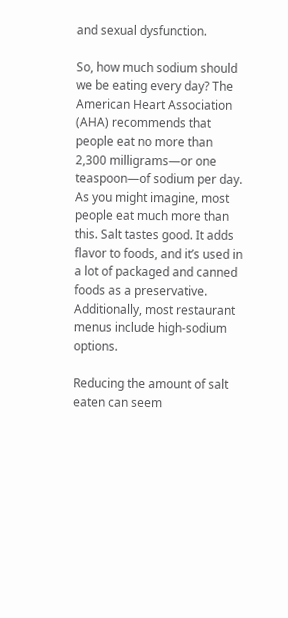and sexual dysfunction.

So, how much sodium should we be eating every day? The American Heart Association (AHA) recommends that people eat no more than 2,300 milligrams—or one teaspoon—of sodium per day. As you might imagine, most people eat much more than this. Salt tastes good. It adds flavor to foods, and it’s used in a lot of packaged and canned foods as a preservative. Additionally, most restaurant menus include high-sodium options.

Reducing the amount of salt eaten can seem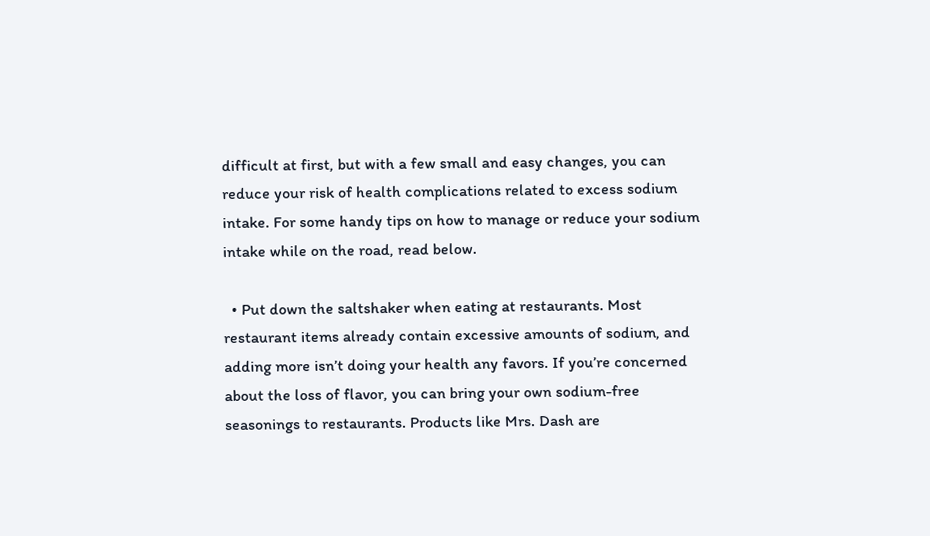difficult at first, but with a few small and easy changes, you can reduce your risk of health complications related to excess sodium intake. For some handy tips on how to manage or reduce your sodium intake while on the road, read below.

  • Put down the saltshaker when eating at restaurants. Most restaurant items already contain excessive amounts of sodium, and adding more isn’t doing your health any favors. If you’re concerned about the loss of flavor, you can bring your own sodium-free seasonings to restaurants. Products like Mrs. Dash are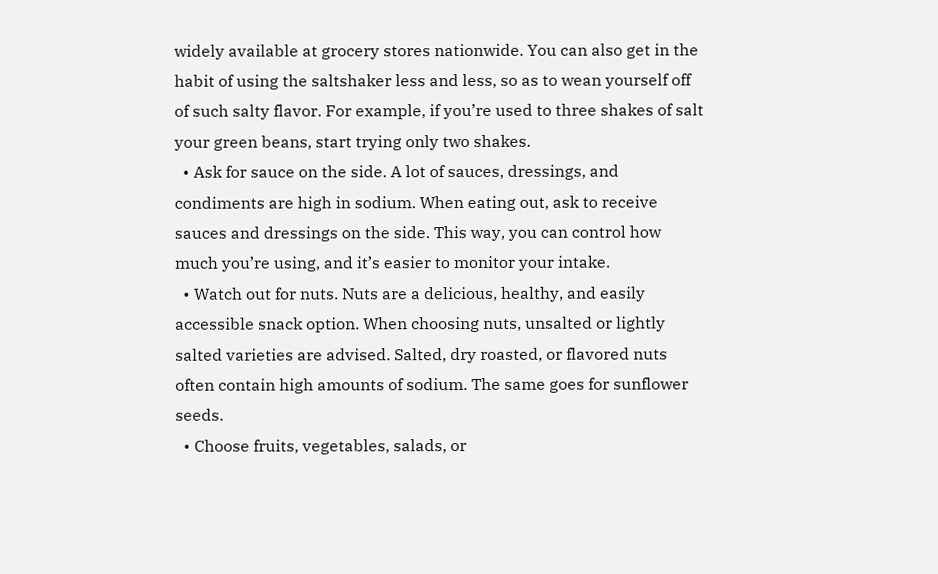widely available at grocery stores nationwide. You can also get in the habit of using the saltshaker less and less, so as to wean yourself off of such salty flavor. For example, if you’re used to three shakes of salt your green beans, start trying only two shakes.
  • Ask for sauce on the side. A lot of sauces, dressings, and condiments are high in sodium. When eating out, ask to receive sauces and dressings on the side. This way, you can control how much you’re using, and it’s easier to monitor your intake.
  • Watch out for nuts. Nuts are a delicious, healthy, and easily accessible snack option. When choosing nuts, unsalted or lightly salted varieties are advised. Salted, dry roasted, or flavored nuts often contain high amounts of sodium. The same goes for sunflower seeds.
  • Choose fruits, vegetables, salads, or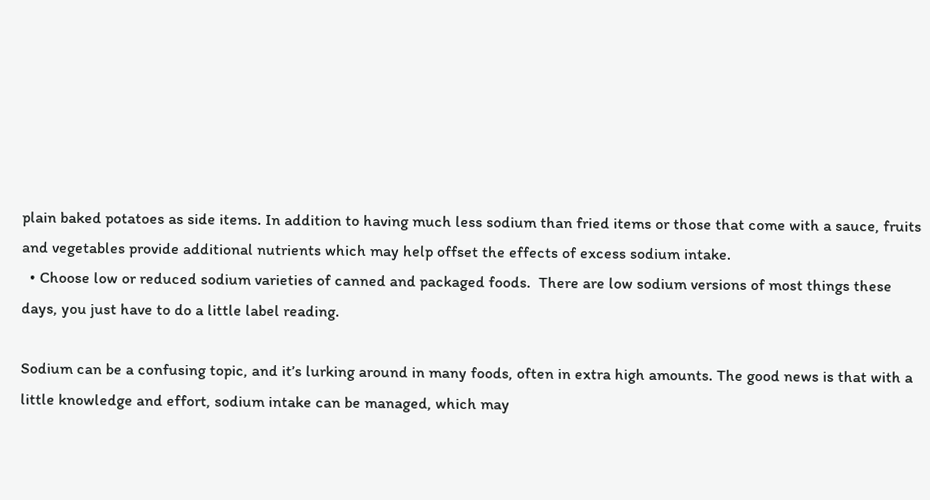plain baked potatoes as side items. In addition to having much less sodium than fried items or those that come with a sauce, fruits and vegetables provide additional nutrients which may help offset the effects of excess sodium intake.
  • Choose low or reduced sodium varieties of canned and packaged foods.  There are low sodium versions of most things these days, you just have to do a little label reading.

Sodium can be a confusing topic, and it’s lurking around in many foods, often in extra high amounts. The good news is that with a little knowledge and effort, sodium intake can be managed, which may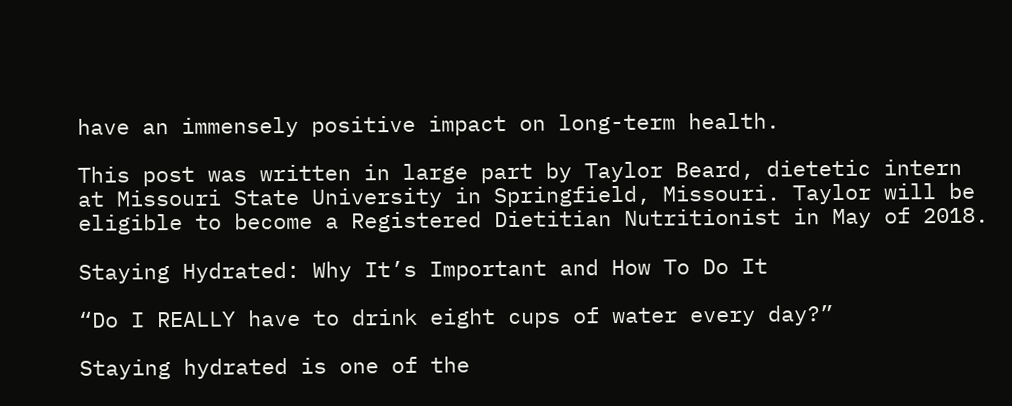have an immensely positive impact on long-term health.

This post was written in large part by Taylor Beard, dietetic intern at Missouri State University in Springfield, Missouri. Taylor will be eligible to become a Registered Dietitian Nutritionist in May of 2018.

Staying Hydrated: Why It’s Important and How To Do It

“Do I REALLY have to drink eight cups of water every day?”

Staying hydrated is one of the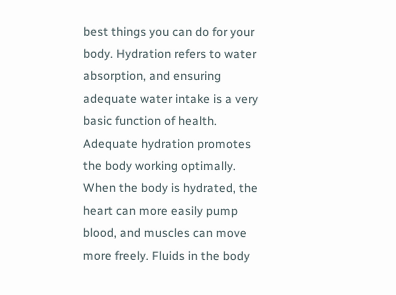best things you can do for your body. Hydration refers to water absorption, and ensuring adequate water intake is a very basic function of health. Adequate hydration promotes the body working optimally. When the body is hydrated, the heart can more easily pump blood, and muscles can move more freely. Fluids in the body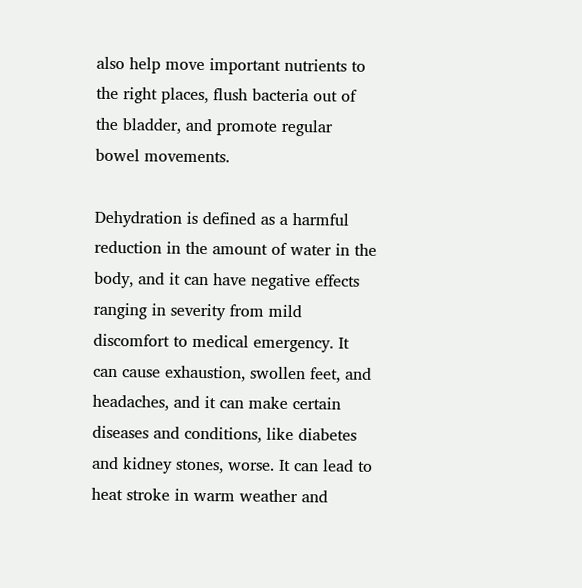also help move important nutrients to the right places, flush bacteria out of the bladder, and promote regular bowel movements.

Dehydration is defined as a harmful reduction in the amount of water in the body, and it can have negative effects ranging in severity from mild discomfort to medical emergency. It can cause exhaustion, swollen feet, and headaches, and it can make certain diseases and conditions, like diabetes and kidney stones, worse. It can lead to heat stroke in warm weather and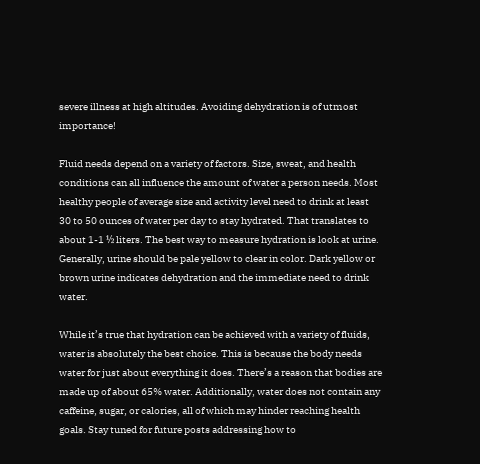severe illness at high altitudes. Avoiding dehydration is of utmost importance!

Fluid needs depend on a variety of factors. Size, sweat, and health conditions can all influence the amount of water a person needs. Most healthy people of average size and activity level need to drink at least 30 to 50 ounces of water per day to stay hydrated. That translates to about 1-1 ½ liters. The best way to measure hydration is look at urine. Generally, urine should be pale yellow to clear in color. Dark yellow or brown urine indicates dehydration and the immediate need to drink water.

While it’s true that hydration can be achieved with a variety of fluids, water is absolutely the best choice. This is because the body needs water for just about everything it does. There’s a reason that bodies are made up of about 65% water. Additionally, water does not contain any caffeine, sugar, or calories, all of which may hinder reaching health goals. Stay tuned for future posts addressing how to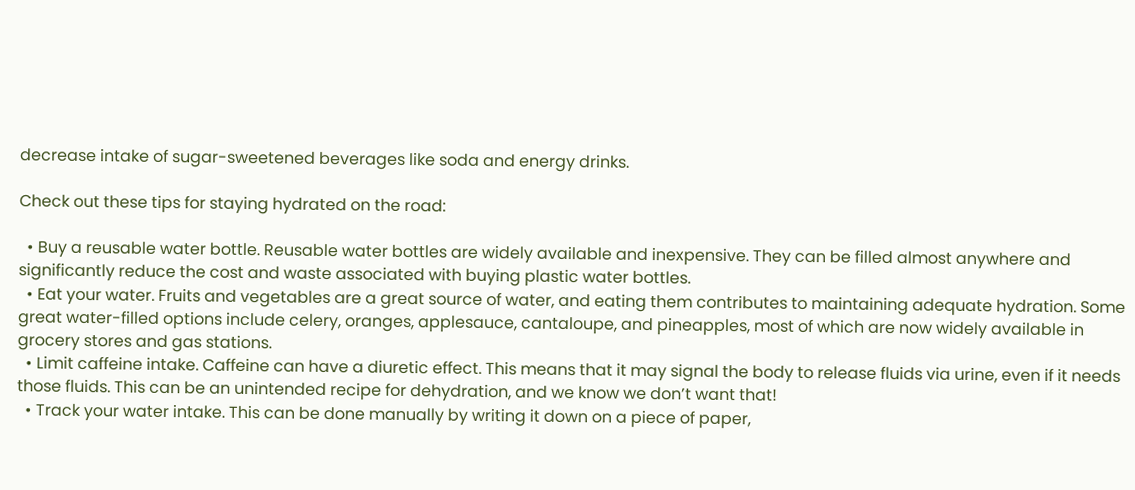decrease intake of sugar-sweetened beverages like soda and energy drinks.

Check out these tips for staying hydrated on the road:

  • Buy a reusable water bottle. Reusable water bottles are widely available and inexpensive. They can be filled almost anywhere and significantly reduce the cost and waste associated with buying plastic water bottles.
  • Eat your water. Fruits and vegetables are a great source of water, and eating them contributes to maintaining adequate hydration. Some great water-filled options include celery, oranges, applesauce, cantaloupe, and pineapples, most of which are now widely available in grocery stores and gas stations.
  • Limit caffeine intake. Caffeine can have a diuretic effect. This means that it may signal the body to release fluids via urine, even if it needs those fluids. This can be an unintended recipe for dehydration, and we know we don’t want that!
  • Track your water intake. This can be done manually by writing it down on a piece of paper,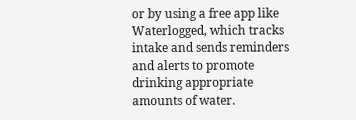or by using a free app like Waterlogged, which tracks intake and sends reminders and alerts to promote drinking appropriate amounts of water.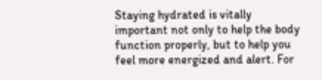Staying hydrated is vitally important not only to help the body function properly, but to help you feel more energized and alert. For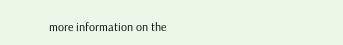more information on the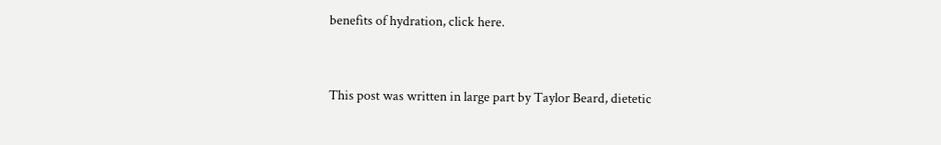benefits of hydration, click here.


This post was written in large part by Taylor Beard, dietetic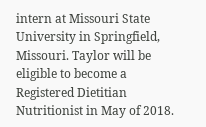intern at Missouri State University in Springfield, Missouri. Taylor will be eligible to become a Registered Dietitian Nutritionist in May of 2018.